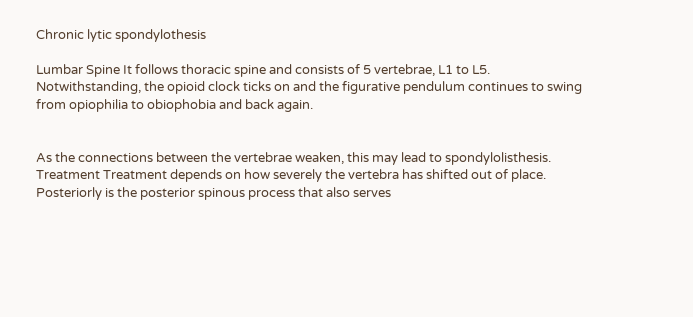Chronic lytic spondylothesis

Lumbar Spine It follows thoracic spine and consists of 5 vertebrae, L1 to L5. Notwithstanding, the opioid clock ticks on and the figurative pendulum continues to swing from opiophilia to obiophobia and back again.


As the connections between the vertebrae weaken, this may lead to spondylolisthesis. Treatment Treatment depends on how severely the vertebra has shifted out of place. Posteriorly is the posterior spinous process that also serves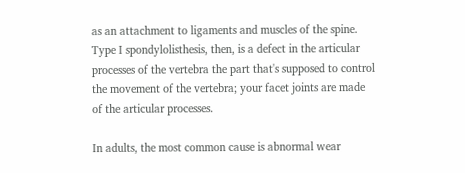as an attachment to ligaments and muscles of the spine. Type I spondylolisthesis, then, is a defect in the articular processes of the vertebra the part that's supposed to control the movement of the vertebra; your facet joints are made of the articular processes.

In adults, the most common cause is abnormal wear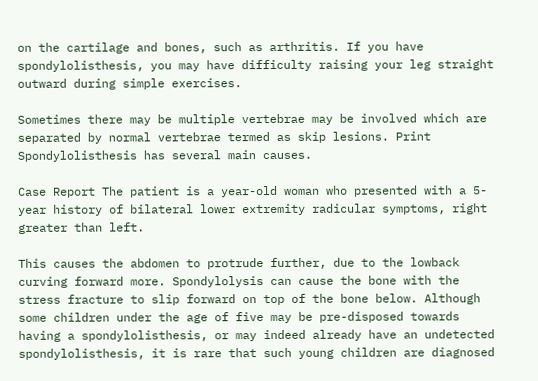on the cartilage and bones, such as arthritis. If you have spondylolisthesis, you may have difficulty raising your leg straight outward during simple exercises.

Sometimes there may be multiple vertebrae may be involved which are separated by normal vertebrae termed as skip lesions. Print Spondylolisthesis has several main causes.

Case Report The patient is a year-old woman who presented with a 5-year history of bilateral lower extremity radicular symptoms, right greater than left.

This causes the abdomen to protrude further, due to the lowback curving forward more. Spondylolysis can cause the bone with the stress fracture to slip forward on top of the bone below. Although some children under the age of five may be pre-disposed towards having a spondylolisthesis, or may indeed already have an undetected spondylolisthesis, it is rare that such young children are diagnosed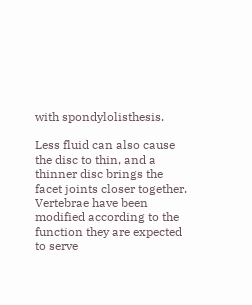with spondylolisthesis.

Less fluid can also cause the disc to thin, and a thinner disc brings the facet joints closer together. Vertebrae have been modified according to the function they are expected to serve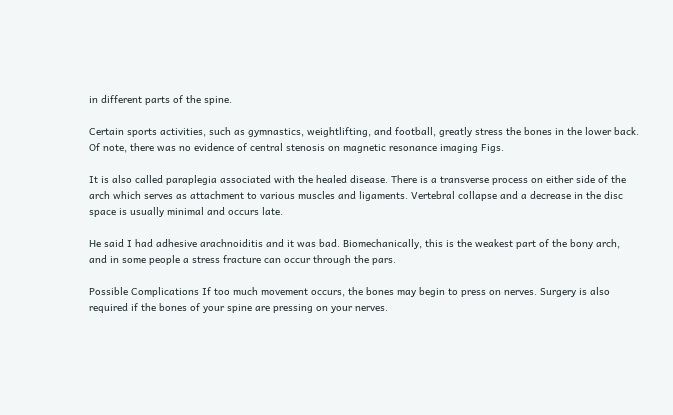in different parts of the spine.

Certain sports activities, such as gymnastics, weightlifting, and football, greatly stress the bones in the lower back. Of note, there was no evidence of central stenosis on magnetic resonance imaging Figs.

It is also called paraplegia associated with the healed disease. There is a transverse process on either side of the arch which serves as attachment to various muscles and ligaments. Vertebral collapse and a decrease in the disc space is usually minimal and occurs late.

He said I had adhesive arachnoiditis and it was bad. Biomechanically, this is the weakest part of the bony arch, and in some people a stress fracture can occur through the pars.

Possible Complications If too much movement occurs, the bones may begin to press on nerves. Surgery is also required if the bones of your spine are pressing on your nerves.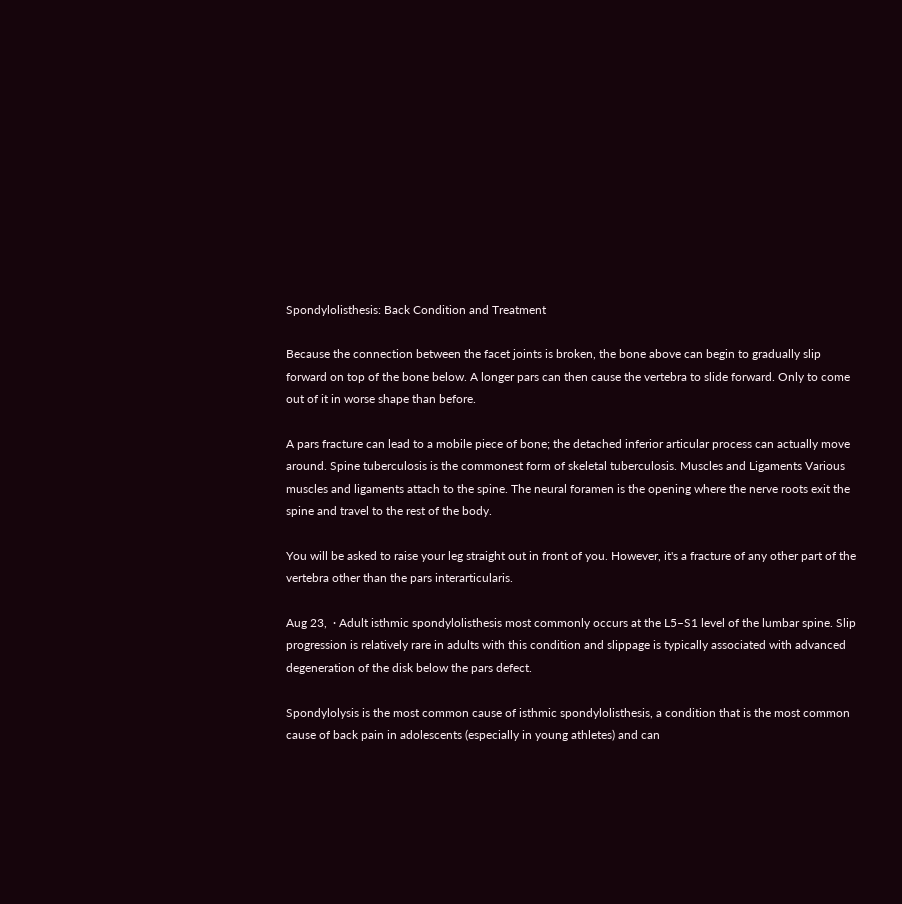Spondylolisthesis: Back Condition and Treatment

Because the connection between the facet joints is broken, the bone above can begin to gradually slip forward on top of the bone below. A longer pars can then cause the vertebra to slide forward. Only to come out of it in worse shape than before.

A pars fracture can lead to a mobile piece of bone; the detached inferior articular process can actually move around. Spine tuberculosis is the commonest form of skeletal tuberculosis. Muscles and Ligaments Various muscles and ligaments attach to the spine. The neural foramen is the opening where the nerve roots exit the spine and travel to the rest of the body.

You will be asked to raise your leg straight out in front of you. However, it's a fracture of any other part of the vertebra other than the pars interarticularis.

Aug 23,  · Adult isthmic spondylolisthesis most commonly occurs at the L5–S1 level of the lumbar spine. Slip progression is relatively rare in adults with this condition and slippage is typically associated with advanced degeneration of the disk below the pars defect.

Spondylolysis is the most common cause of isthmic spondylolisthesis, a condition that is the most common cause of back pain in adolescents (especially in young athletes) and can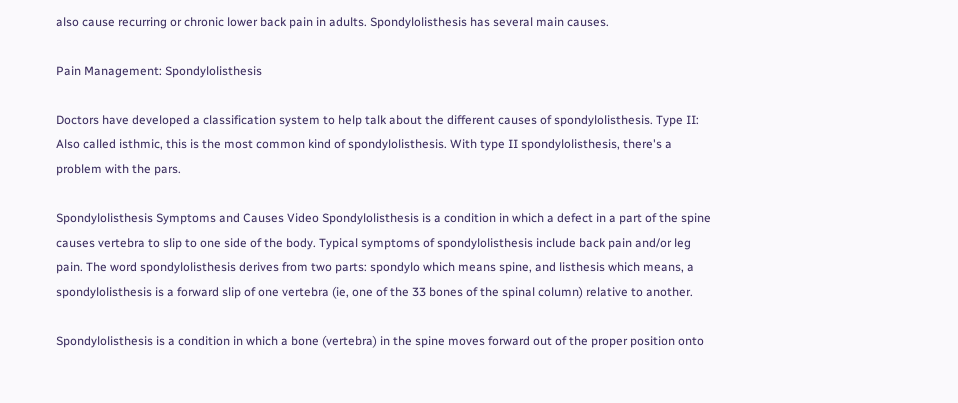also cause recurring or chronic lower back pain in adults. Spondylolisthesis has several main causes.

Pain Management: Spondylolisthesis

Doctors have developed a classification system to help talk about the different causes of spondylolisthesis. Type II: Also called isthmic, this is the most common kind of spondylolisthesis. With type II spondylolisthesis, there's a problem with the pars.

Spondylolisthesis Symptoms and Causes Video Spondylolisthesis is a condition in which a defect in a part of the spine causes vertebra to slip to one side of the body. Typical symptoms of spondylolisthesis include back pain and/or leg pain. The word spondylolisthesis derives from two parts: spondylo which means spine, and listhesis which means, a spondylolisthesis is a forward slip of one vertebra (ie, one of the 33 bones of the spinal column) relative to another.

Spondylolisthesis is a condition in which a bone (vertebra) in the spine moves forward out of the proper position onto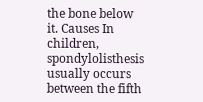the bone below it. Causes In children, spondylolisthesis usually occurs between the fifth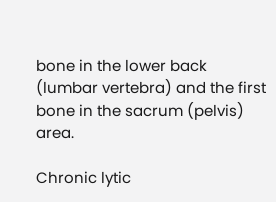bone in the lower back (lumbar vertebra) and the first bone in the sacrum (pelvis) area.

Chronic lytic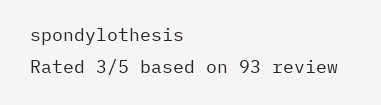spondylothesis
Rated 3/5 based on 93 review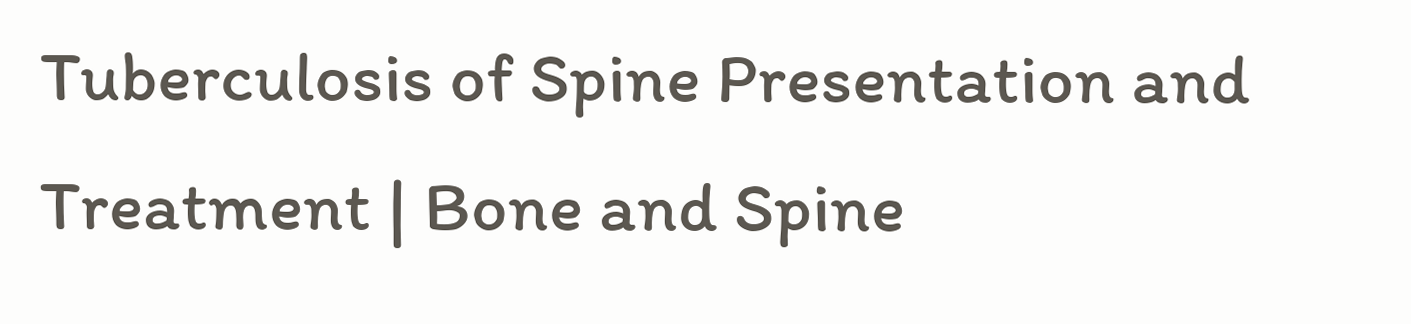Tuberculosis of Spine Presentation and Treatment | Bone and Spine